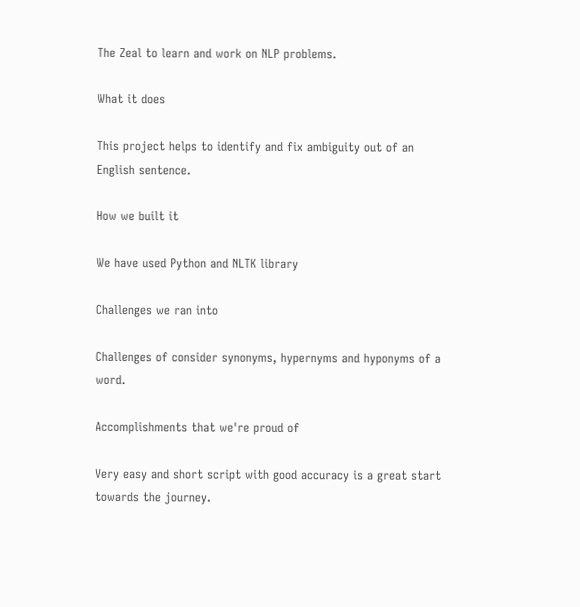The Zeal to learn and work on NLP problems.

What it does

This project helps to identify and fix ambiguity out of an English sentence.

How we built it

We have used Python and NLTK library

Challenges we ran into

Challenges of consider synonyms, hypernyms and hyponyms of a word.

Accomplishments that we're proud of

Very easy and short script with good accuracy is a great start towards the journey.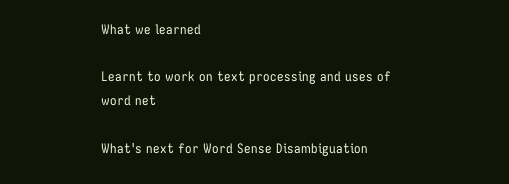What we learned

Learnt to work on text processing and uses of word net

What's next for Word Sense Disambiguation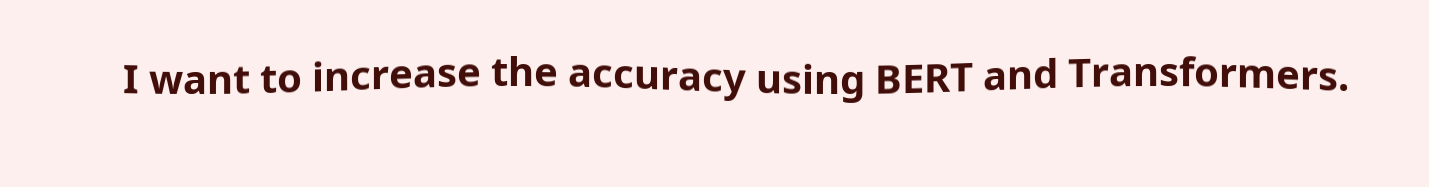I want to increase the accuracy using BERT and Transformers.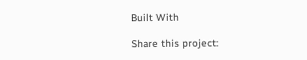Built With

Share this project: